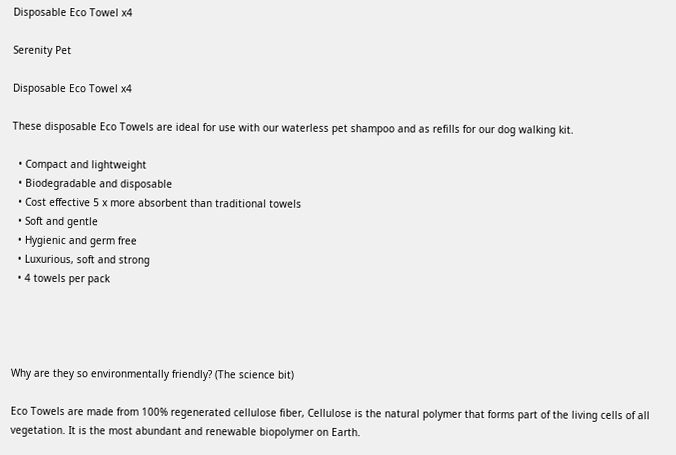Disposable Eco Towel x4

Serenity Pet

Disposable Eco Towel x4

These disposable Eco Towels are ideal for use with our waterless pet shampoo and as refills for our dog walking kit.

  • Compact and lightweight
  • Biodegradable and disposable
  • Cost effective 5 x more absorbent than traditional towels
  • Soft and gentle
  • Hygienic and germ free
  • Luxurious, soft and strong
  • 4 towels per pack




Why are they so environmentally friendly? (The science bit)

Eco Towels are made from 100% regenerated cellulose fiber, Cellulose is the natural polymer that forms part of the living cells of all vegetation. It is the most abundant and renewable biopolymer on Earth.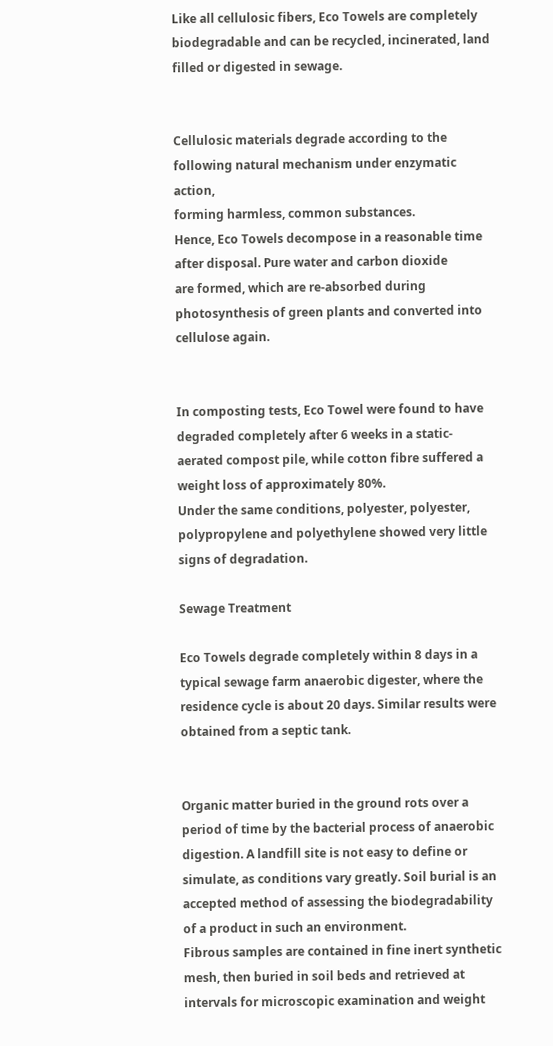Like all cellulosic fibers, Eco Towels are completely biodegradable and can be recycled, incinerated, land filled or digested in sewage.


Cellulosic materials degrade according to the following natural mechanism under enzymatic action,
forming harmless, common substances.
Hence, Eco Towels decompose in a reasonable time after disposal. Pure water and carbon dioxide
are formed, which are re-absorbed during photosynthesis of green plants and converted into cellulose again.


In composting tests, Eco Towel were found to have degraded completely after 6 weeks in a static-
aerated compost pile, while cotton fibre suffered a weight loss of approximately 80%.
Under the same conditions, polyester, polyester, polypropylene and polyethylene showed very little signs of degradation.

Sewage Treatment

Eco Towels degrade completely within 8 days in a typical sewage farm anaerobic digester, where the residence cycle is about 20 days. Similar results were obtained from a septic tank.


Organic matter buried in the ground rots over a period of time by the bacterial process of anaerobic
digestion. A landfill site is not easy to define or simulate, as conditions vary greatly. Soil burial is an accepted method of assessing the biodegradability of a product in such an environment.
Fibrous samples are contained in fine inert synthetic mesh, then buried in soil beds and retrieved at intervals for microscopic examination and weight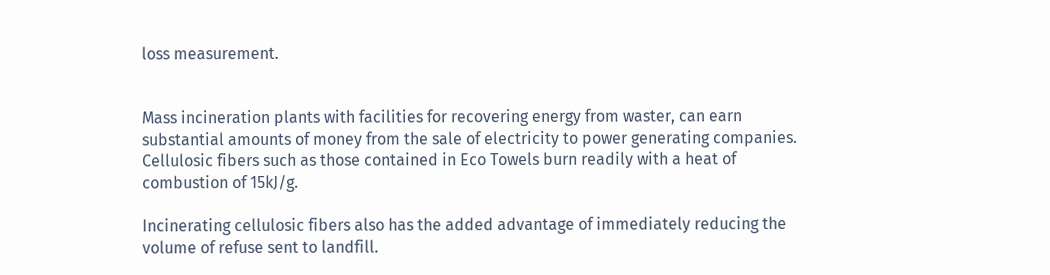loss measurement.


Mass incineration plants with facilities for recovering energy from waster, can earn substantial amounts of money from the sale of electricity to power generating companies.
Cellulosic fibers such as those contained in Eco Towels burn readily with a heat of combustion of 15kJ/g.

Incinerating cellulosic fibers also has the added advantage of immediately reducing the volume of refuse sent to landfill.